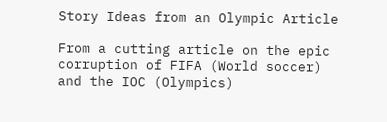Story Ideas from an Olympic Article

From a cutting article on the epic corruption of FIFA (World soccer) and the IOC (Olympics)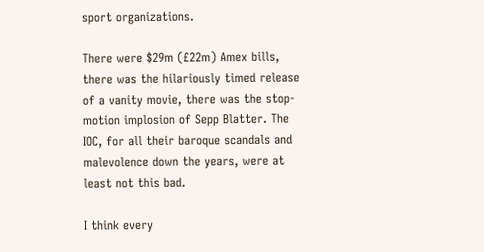sport organizations.

There were $29m (£22m) Amex bills, there was the hilariously timed release of a vanity movie, there was the stop-motion implosion of Sepp Blatter. The IOC, for all their baroque scandals and malevolence down the years, were at least not this bad.

I think every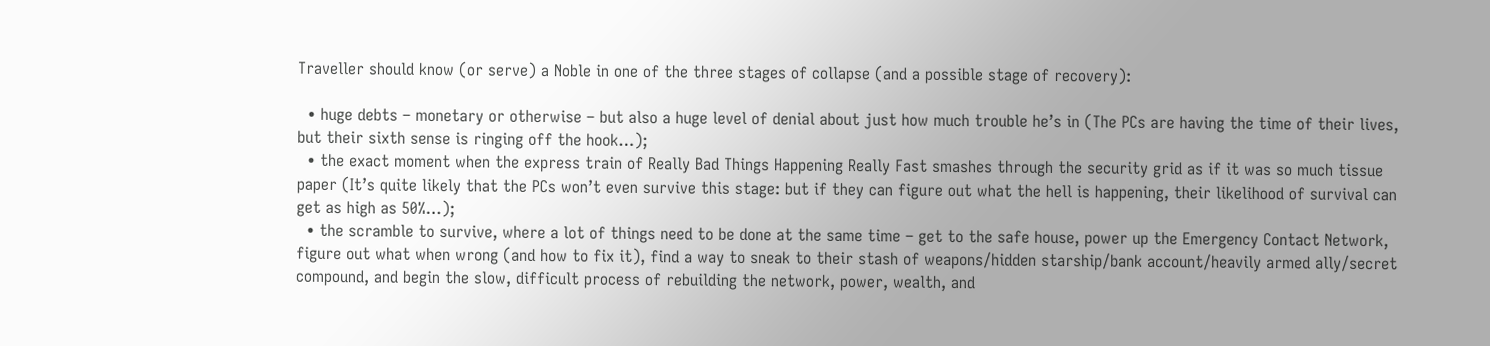Traveller should know (or serve) a Noble in one of the three stages of collapse (and a possible stage of recovery):

  • huge debts – monetary or otherwise – but also a huge level of denial about just how much trouble he’s in (The PCs are having the time of their lives, but their sixth sense is ringing off the hook…);
  • the exact moment when the express train of Really Bad Things Happening Really Fast smashes through the security grid as if it was so much tissue paper (It’s quite likely that the PCs won’t even survive this stage: but if they can figure out what the hell is happening, their likelihood of survival can get as high as 50%…);
  • the scramble to survive, where a lot of things need to be done at the same time – get to the safe house, power up the Emergency Contact Network, figure out what when wrong (and how to fix it), find a way to sneak to their stash of weapons/hidden starship/bank account/heavily armed ally/secret compound, and begin the slow, difficult process of rebuilding the network, power, wealth, and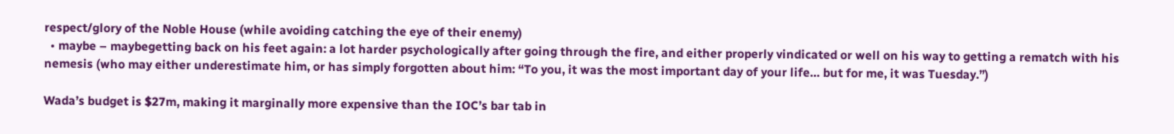respect/glory of the Noble House (while avoiding catching the eye of their enemy)
  • maybe – maybegetting back on his feet again: a lot harder psychologically after going through the fire, and either properly vindicated or well on his way to getting a rematch with his nemesis (who may either underestimate him, or has simply forgotten about him: “To you, it was the most important day of your life… but for me, it was Tuesday.”)

Wada’s budget is $27m, making it marginally more expensive than the IOC’s bar tab in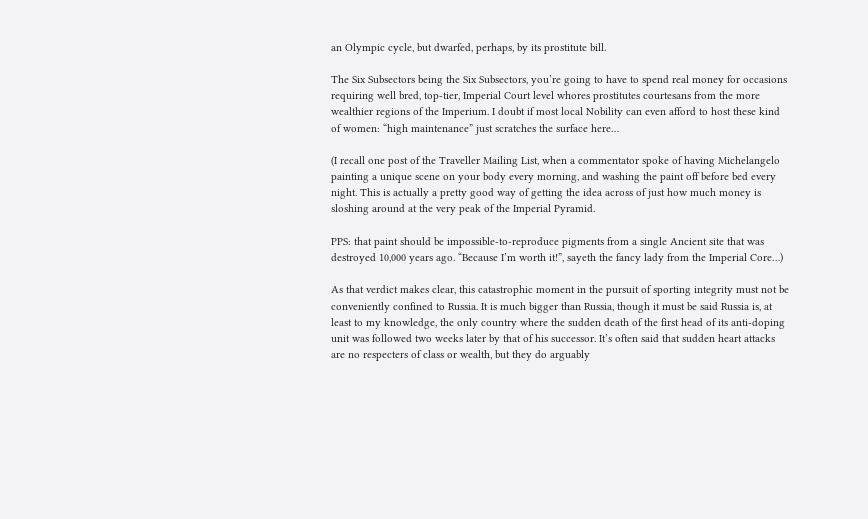an Olympic cycle, but dwarfed, perhaps, by its prostitute bill.

The Six Subsectors being the Six Subsectors, you’re going to have to spend real money for occasions requiring well bred, top-tier, Imperial Court level whores prostitutes courtesans from the more wealthier regions of the Imperium. I doubt if most local Nobility can even afford to host these kind of women: “high maintenance” just scratches the surface here…

(I recall one post of the Traveller Mailing List, when a commentator spoke of having Michelangelo painting a unique scene on your body every morning, and washing the paint off before bed every night. This is actually a pretty good way of getting the idea across of just how much money is sloshing around at the very peak of the Imperial Pyramid.

PPS: that paint should be impossible-to-reproduce pigments from a single Ancient site that was destroyed 10,000 years ago. “Because I’m worth it!”, sayeth the fancy lady from the Imperial Core…)

As that verdict makes clear, this catastrophic moment in the pursuit of sporting integrity must not be conveniently confined to Russia. It is much bigger than Russia, though it must be said Russia is, at least to my knowledge, the only country where the sudden death of the first head of its anti-doping unit was followed two weeks later by that of his successor. It’s often said that sudden heart attacks are no respecters of class or wealth, but they do arguably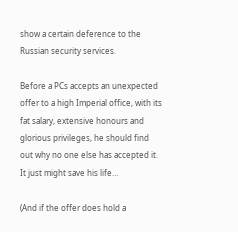show a certain deference to the Russian security services.

Before a PCs accepts an unexpected offer to a high Imperial office, with its fat salary, extensive honours and glorious privileges, he should find out why no one else has accepted it. It just might save his life…

(And if the offer does hold a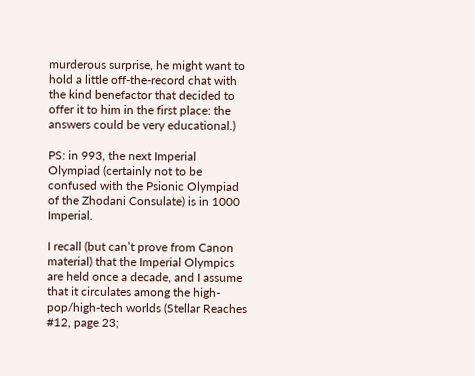murderous surprise, he might want to hold a little off-the-record chat with the kind benefactor that decided to offer it to him in the first place: the answers could be very educational.)

PS: in 993, the next Imperial Olympiad (certainly not to be confused with the Psionic Olympiad of the Zhodani Consulate) is in 1000 Imperial.

I recall (but can’t prove from Canon material) that the Imperial Olympics are held once a decade, and I assume that it circulates among the high-pop/high-tech worlds (Stellar Reaches #12, page 23;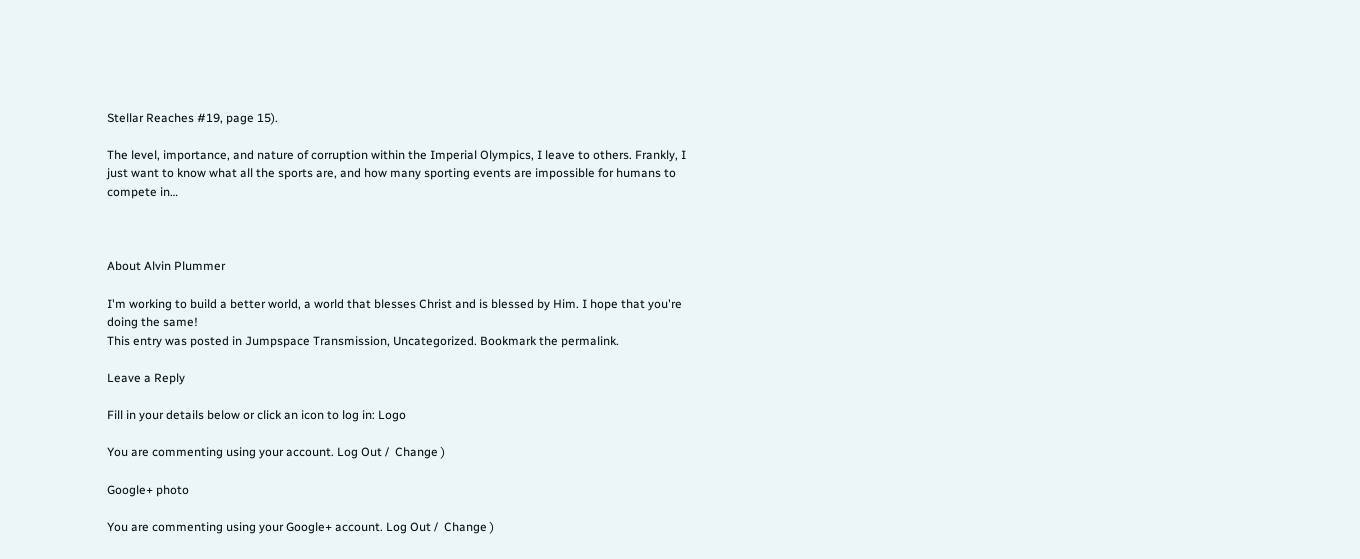Stellar Reaches #19, page 15).

The level, importance, and nature of corruption within the Imperial Olympics, I leave to others. Frankly, I just want to know what all the sports are, and how many sporting events are impossible for humans to compete in…



About Alvin Plummer

I'm working to build a better world, a world that blesses Christ and is blessed by Him. I hope that you're doing the same!
This entry was posted in Jumpspace Transmission, Uncategorized. Bookmark the permalink.

Leave a Reply

Fill in your details below or click an icon to log in: Logo

You are commenting using your account. Log Out /  Change )

Google+ photo

You are commenting using your Google+ account. Log Out /  Change )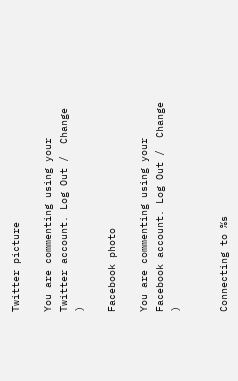Twitter picture

You are commenting using your Twitter account. Log Out /  Change )

Facebook photo

You are commenting using your Facebook account. Log Out /  Change )


Connecting to %s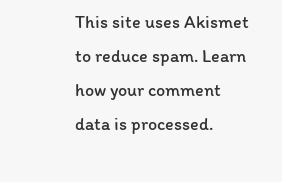This site uses Akismet to reduce spam. Learn how your comment data is processed.